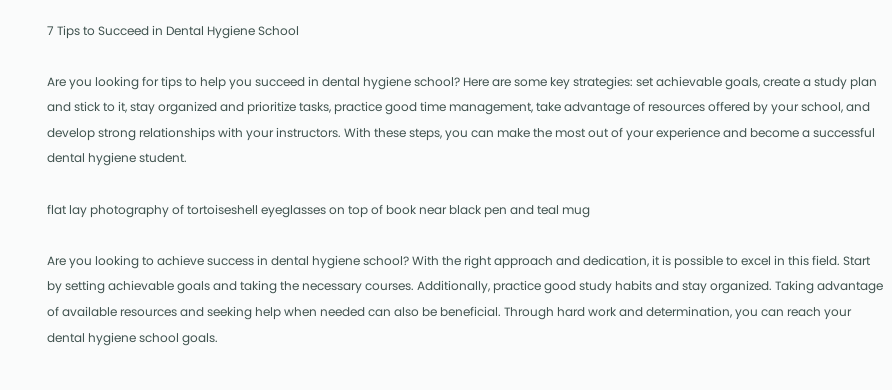7 Tips to Succeed in Dental Hygiene School

Are you looking for tips to help you succeed in dental hygiene school? Here are some key strategies: set achievable goals, create a study plan and stick to it, stay organized and prioritize tasks, practice good time management, take advantage of resources offered by your school, and develop strong relationships with your instructors. With these steps, you can make the most out of your experience and become a successful dental hygiene student.

flat lay photography of tortoiseshell eyeglasses on top of book near black pen and teal mug

Are you looking to achieve success in dental hygiene school? With the right approach and dedication, it is possible to excel in this field. Start by setting achievable goals and taking the necessary courses. Additionally, practice good study habits and stay organized. Taking advantage of available resources and seeking help when needed can also be beneficial. Through hard work and determination, you can reach your dental hygiene school goals.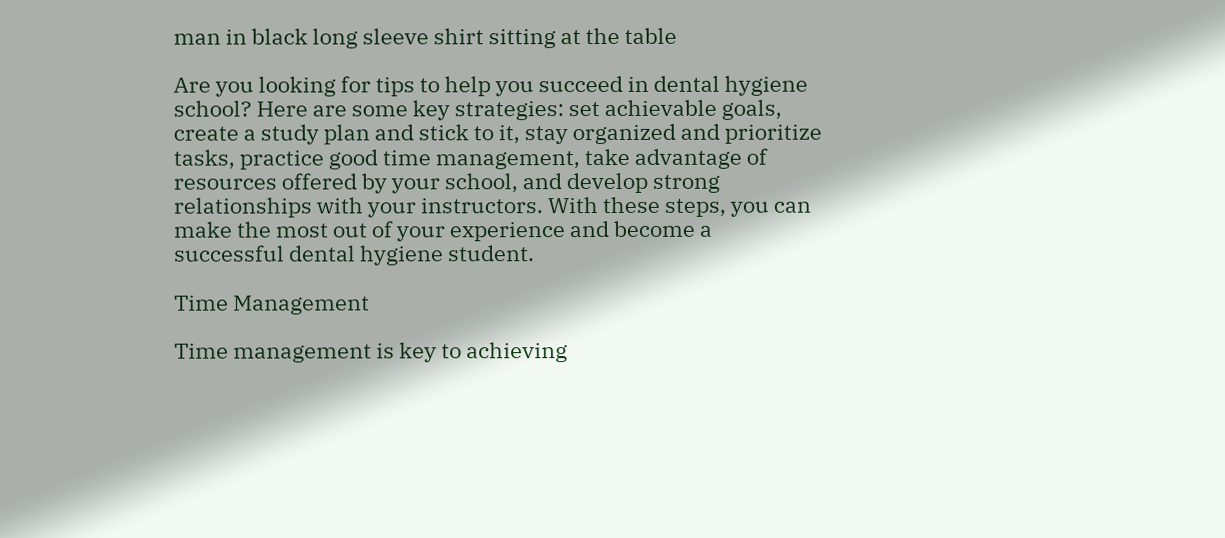man in black long sleeve shirt sitting at the table

Are you looking for tips to help you succeed in dental hygiene school? Here are some key strategies: set achievable goals, create a study plan and stick to it, stay organized and prioritize tasks, practice good time management, take advantage of resources offered by your school, and develop strong relationships with your instructors. With these steps, you can make the most out of your experience and become a successful dental hygiene student.

Time Management

Time management is key to achieving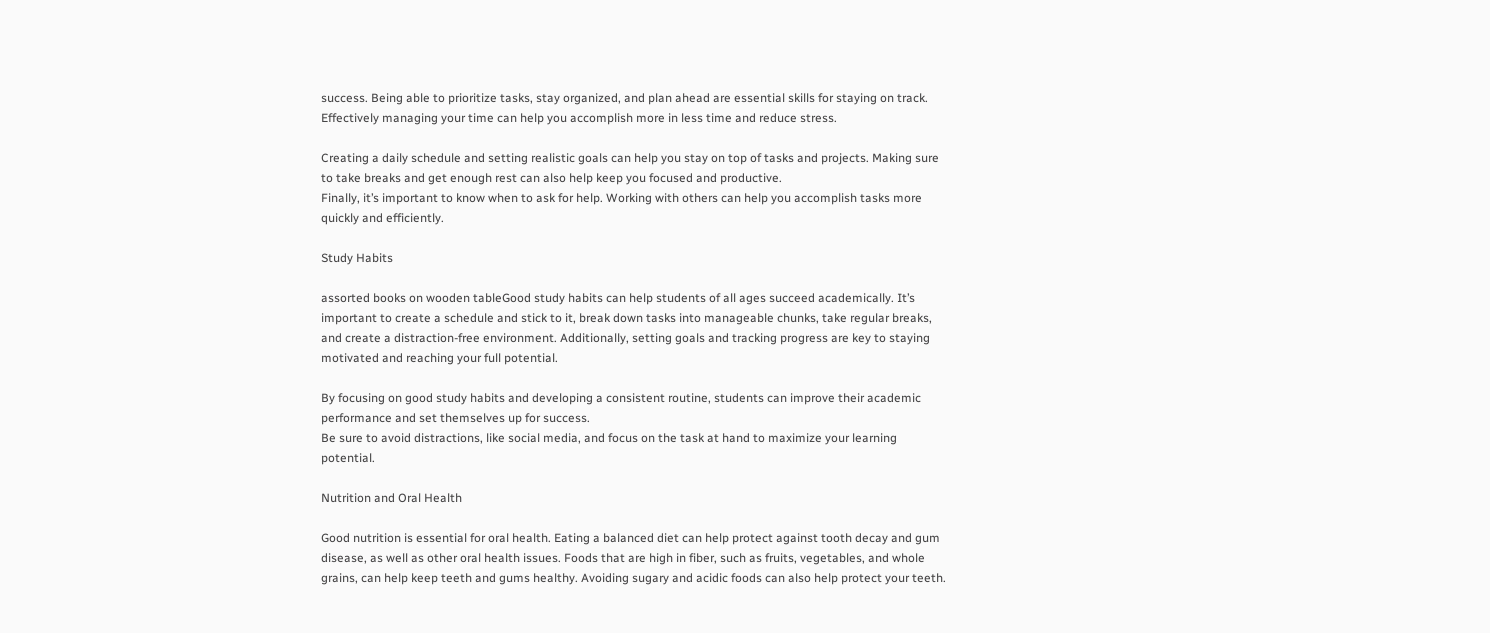success. Being able to prioritize tasks, stay organized, and plan ahead are essential skills for staying on track. Effectively managing your time can help you accomplish more in less time and reduce stress.

Creating a daily schedule and setting realistic goals can help you stay on top of tasks and projects. Making sure to take breaks and get enough rest can also help keep you focused and productive.
Finally, it’s important to know when to ask for help. Working with others can help you accomplish tasks more quickly and efficiently.

Study Habits

assorted books on wooden tableGood study habits can help students of all ages succeed academically. It’s important to create a schedule and stick to it, break down tasks into manageable chunks, take regular breaks, and create a distraction-free environment. Additionally, setting goals and tracking progress are key to staying motivated and reaching your full potential.

By focusing on good study habits and developing a consistent routine, students can improve their academic performance and set themselves up for success.
Be sure to avoid distractions, like social media, and focus on the task at hand to maximize your learning potential.

Nutrition and Oral Health

Good nutrition is essential for oral health. Eating a balanced diet can help protect against tooth decay and gum disease, as well as other oral health issues. Foods that are high in fiber, such as fruits, vegetables, and whole grains, can help keep teeth and gums healthy. Avoiding sugary and acidic foods can also help protect your teeth.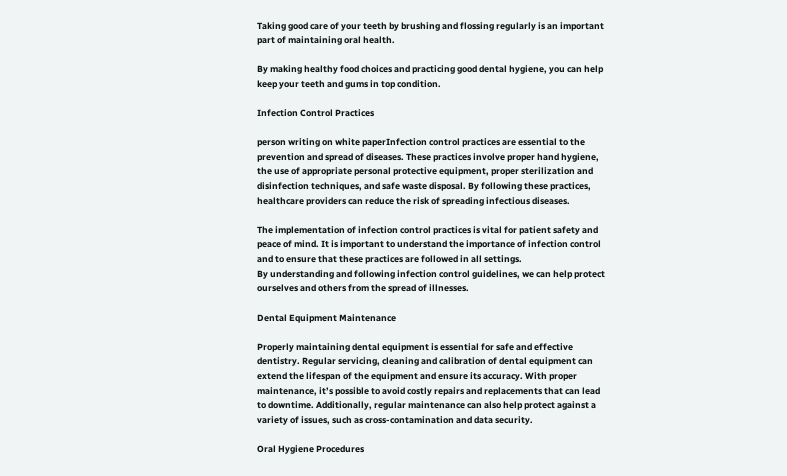Taking good care of your teeth by brushing and flossing regularly is an important part of maintaining oral health.

By making healthy food choices and practicing good dental hygiene, you can help keep your teeth and gums in top condition.

Infection Control Practices

person writing on white paperInfection control practices are essential to the prevention and spread of diseases. These practices involve proper hand hygiene, the use of appropriate personal protective equipment, proper sterilization and disinfection techniques, and safe waste disposal. By following these practices, healthcare providers can reduce the risk of spreading infectious diseases.

The implementation of infection control practices is vital for patient safety and peace of mind. It is important to understand the importance of infection control and to ensure that these practices are followed in all settings.
By understanding and following infection control guidelines, we can help protect ourselves and others from the spread of illnesses.

Dental Equipment Maintenance

Properly maintaining dental equipment is essential for safe and effective dentistry. Regular servicing, cleaning and calibration of dental equipment can extend the lifespan of the equipment and ensure its accuracy. With proper maintenance, it’s possible to avoid costly repairs and replacements that can lead to downtime. Additionally, regular maintenance can also help protect against a variety of issues, such as cross-contamination and data security.

Oral Hygiene Procedures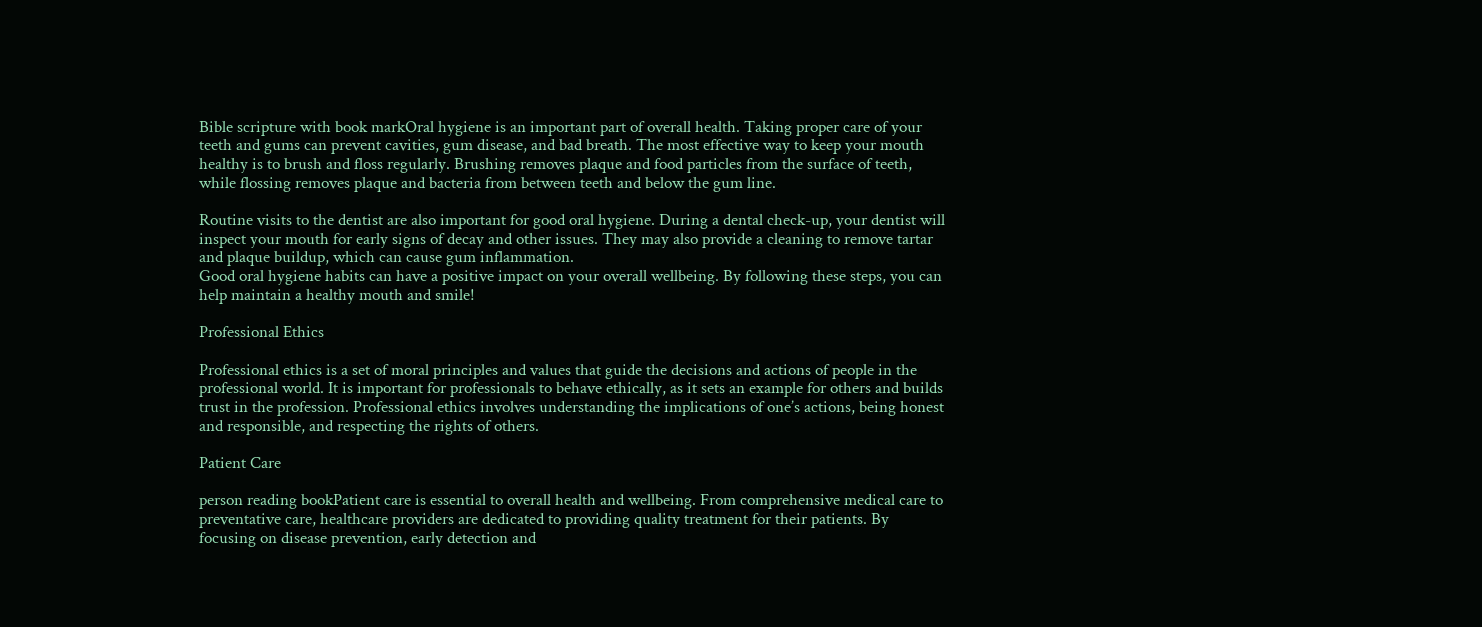Bible scripture with book markOral hygiene is an important part of overall health. Taking proper care of your teeth and gums can prevent cavities, gum disease, and bad breath. The most effective way to keep your mouth healthy is to brush and floss regularly. Brushing removes plaque and food particles from the surface of teeth, while flossing removes plaque and bacteria from between teeth and below the gum line.

Routine visits to the dentist are also important for good oral hygiene. During a dental check-up, your dentist will inspect your mouth for early signs of decay and other issues. They may also provide a cleaning to remove tartar and plaque buildup, which can cause gum inflammation.
Good oral hygiene habits can have a positive impact on your overall wellbeing. By following these steps, you can help maintain a healthy mouth and smile!

Professional Ethics

Professional ethics is a set of moral principles and values that guide the decisions and actions of people in the professional world. It is important for professionals to behave ethically, as it sets an example for others and builds trust in the profession. Professional ethics involves understanding the implications of one’s actions, being honest and responsible, and respecting the rights of others.

Patient Care

person reading bookPatient care is essential to overall health and wellbeing. From comprehensive medical care to preventative care, healthcare providers are dedicated to providing quality treatment for their patients. By focusing on disease prevention, early detection and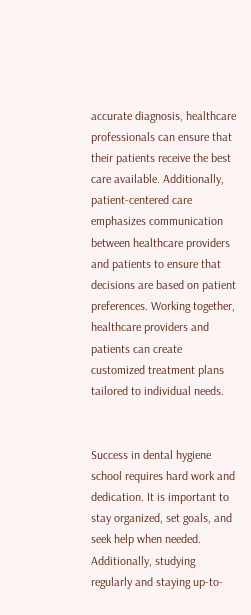accurate diagnosis, healthcare professionals can ensure that their patients receive the best care available. Additionally, patient-centered care emphasizes communication between healthcare providers and patients to ensure that decisions are based on patient preferences. Working together, healthcare providers and patients can create customized treatment plans tailored to individual needs.


Success in dental hygiene school requires hard work and dedication. It is important to stay organized, set goals, and seek help when needed. Additionally, studying regularly and staying up-to-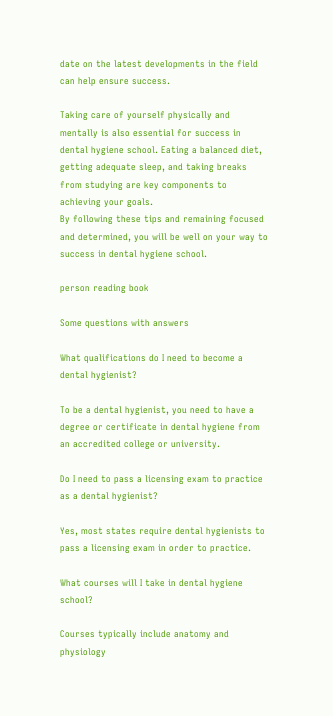date on the latest developments in the field can help ensure success.

Taking care of yourself physically and mentally is also essential for success in dental hygiene school. Eating a balanced diet, getting adequate sleep, and taking breaks from studying are key components to achieving your goals.
By following these tips and remaining focused and determined, you will be well on your way to success in dental hygiene school.

person reading book

Some questions with answers

What qualifications do I need to become a dental hygienist?

To be a dental hygienist, you need to have a degree or certificate in dental hygiene from an accredited college or university.

Do I need to pass a licensing exam to practice as a dental hygienist?

Yes, most states require dental hygienists to pass a licensing exam in order to practice.

What courses will I take in dental hygiene school?

Courses typically include anatomy and physiology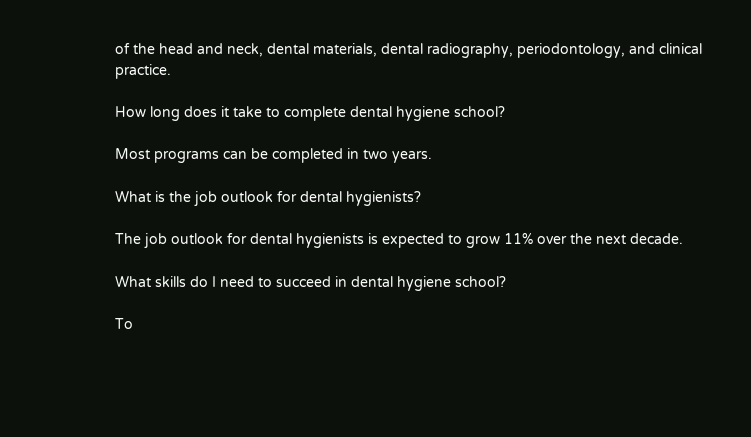of the head and neck, dental materials, dental radiography, periodontology, and clinical practice.

How long does it take to complete dental hygiene school?

Most programs can be completed in two years.

What is the job outlook for dental hygienists?

The job outlook for dental hygienists is expected to grow 11% over the next decade.

What skills do I need to succeed in dental hygiene school?

To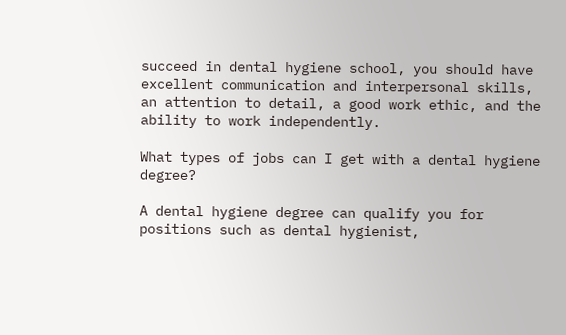succeed in dental hygiene school, you should have excellent communication and interpersonal skills, an attention to detail, a good work ethic, and the ability to work independently.

What types of jobs can I get with a dental hygiene degree?

A dental hygiene degree can qualify you for positions such as dental hygienist,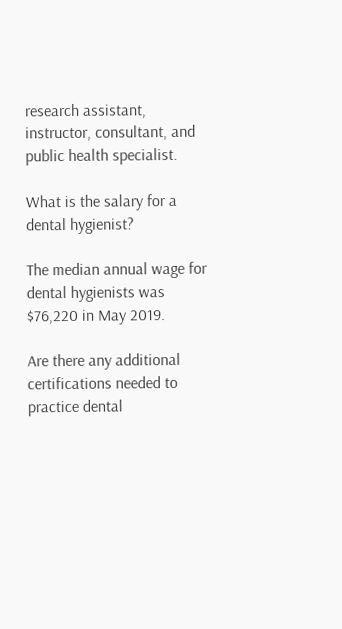research assistant, instructor, consultant, and public health specialist.

What is the salary for a dental hygienist?

The median annual wage for dental hygienists was $76,220 in May 2019.

Are there any additional certifications needed to practice dental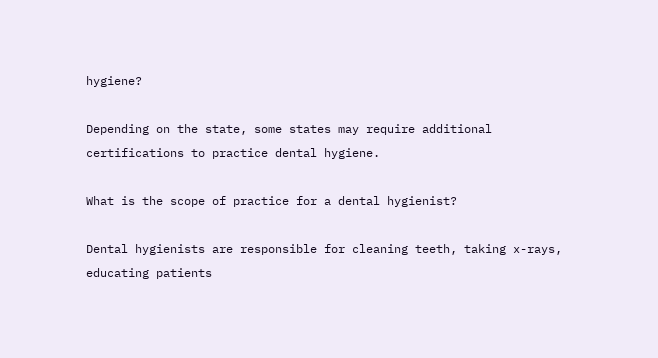hygiene?

Depending on the state, some states may require additional certifications to practice dental hygiene.

What is the scope of practice for a dental hygienist?

Dental hygienists are responsible for cleaning teeth, taking x-rays, educating patients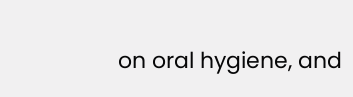on oral hygiene, and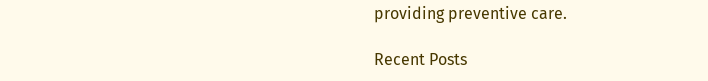providing preventive care.

Recent Posts